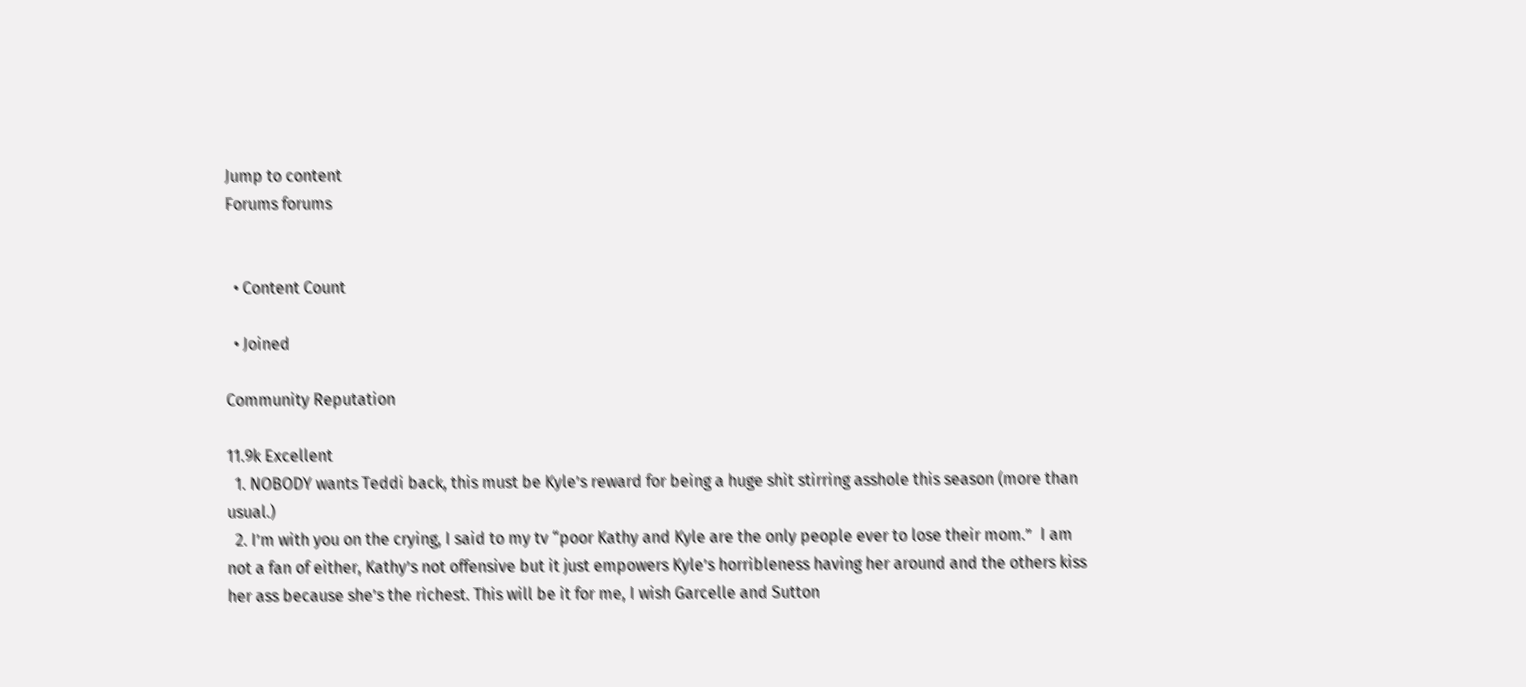Jump to content
Forums forums


  • Content Count

  • Joined

Community Reputation

11.9k Excellent
  1. NOBODY wants Teddi back, this must be Kyle’s reward for being a huge shit stirring asshole this season (more than usual.)
  2. I’m with you on the crying, I said to my tv “poor Kathy and Kyle are the only people ever to lose their mom.”  I am not a fan of either, Kathy’s not offensive but it just empowers Kyle’s horribleness having her around and the others kiss her ass because she’s the richest. This will be it for me, I wish Garcelle and Sutton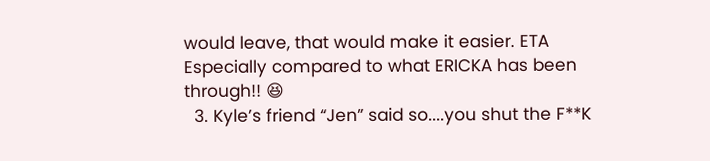would leave, that would make it easier. ETA Especially compared to what ERICKA has been through!! 😆
  3. Kyle’s friend “Jen” said so....you shut the F**K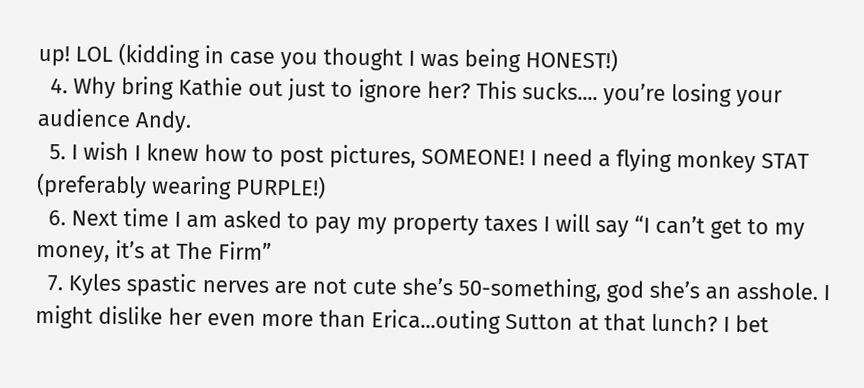up! LOL (kidding in case you thought I was being HONEST!)
  4. Why bring Kathie out just to ignore her? This sucks.... you’re losing your audience Andy.
  5. I wish I knew how to post pictures, SOMEONE! I need a flying monkey STAT (preferably wearing PURPLE!)
  6. Next time I am asked to pay my property taxes I will say “I can’t get to my money, it’s at The Firm”
  7. Kyles spastic nerves are not cute she’s 50-something, god she’s an asshole. I might dislike her even more than Erica...outing Sutton at that lunch? I bet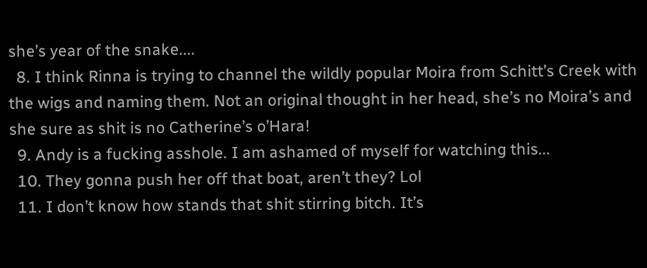she’s year of the snake....
  8. I think Rinna is trying to channel the wildly popular Moira from Schitt’s Creek with the wigs and naming them. Not an original thought in her head, she’s no Moira’s and she sure as shit is no Catherine’s o’Hara!
  9. Andy is a fucking asshole. I am ashamed of myself for watching this...
  10. They gonna push her off that boat, aren’t they? Lol
  11. I don’t know how stands that shit stirring bitch. It’s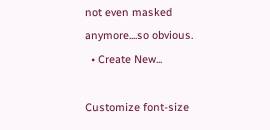not even masked anymore....so obvious.
  • Create New...

Customize font-size